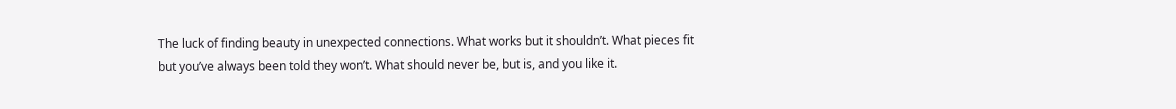The luck of finding beauty in unexpected connections. What works but it shouldn’t. What pieces fit but you’ve always been told they won’t. What should never be, but is, and you like it.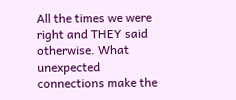All the times we were right and THEY said otherwise. What unexpected connections make the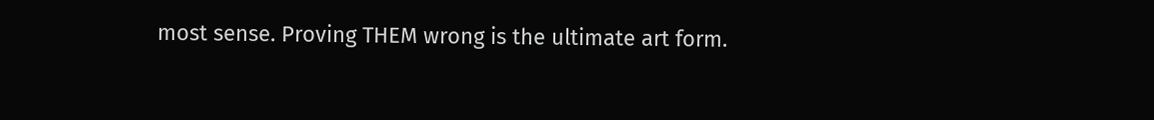most sense. Proving THEM wrong is the ultimate art form.